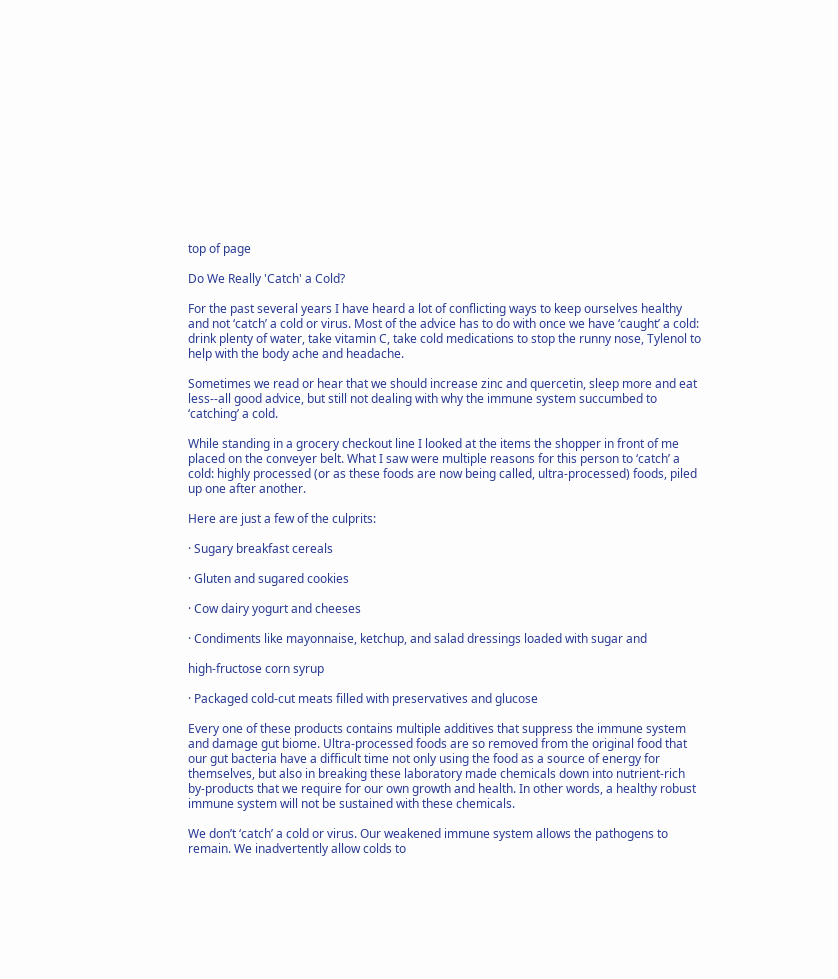top of page

Do We Really 'Catch' a Cold?

For the past several years I have heard a lot of conflicting ways to keep ourselves healthy and not ‘catch’ a cold or virus. Most of the advice has to do with once we have ‘caught’ a cold: drink plenty of water, take vitamin C, take cold medications to stop the runny nose, Tylenol to help with the body ache and headache.

Sometimes we read or hear that we should increase zinc and quercetin, sleep more and eat less--all good advice, but still not dealing with why the immune system succumbed to ‘catching’ a cold.

While standing in a grocery checkout line I looked at the items the shopper in front of me placed on the conveyer belt. What I saw were multiple reasons for this person to ‘catch’ a cold: highly processed (or as these foods are now being called, ultra-processed) foods, piled up one after another.

Here are just a few of the culprits:

· Sugary breakfast cereals

· Gluten and sugared cookies

· Cow dairy yogurt and cheeses

· Condiments like mayonnaise, ketchup, and salad dressings loaded with sugar and

high-fructose corn syrup

· Packaged cold-cut meats filled with preservatives and glucose

Every one of these products contains multiple additives that suppress the immune system and damage gut biome. Ultra-processed foods are so removed from the original food that our gut bacteria have a difficult time not only using the food as a source of energy for themselves, but also in breaking these laboratory made chemicals down into nutrient-rich by-products that we require for our own growth and health. In other words, a healthy robust immune system will not be sustained with these chemicals.

We don’t ‘catch’ a cold or virus. Our weakened immune system allows the pathogens to remain. We inadvertently allow colds to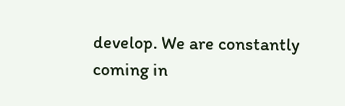develop. We are constantly coming in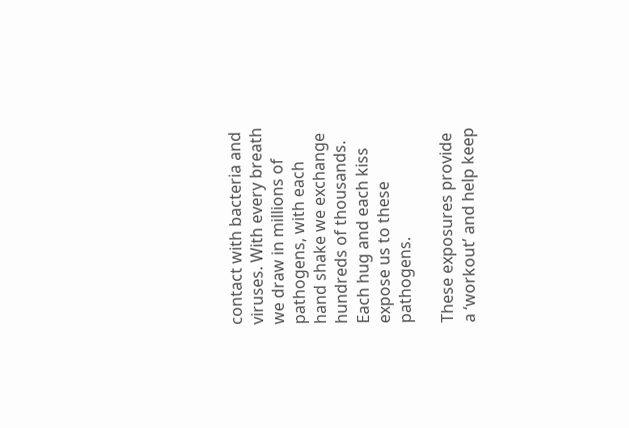contact with bacteria and viruses. With every breath we draw in millions of pathogens, with each hand shake we exchange hundreds of thousands. Each hug and each kiss expose us to these pathogens.

These exposures provide a ‘workout’ and help keep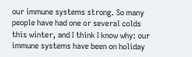our immune systems strong. So many people have had one or several colds this winter, and I think I know why: our immune systems have been on holiday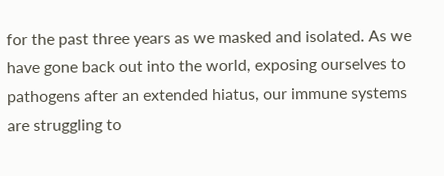for the past three years as we masked and isolated. As we have gone back out into the world, exposing ourselves to pathogens after an extended hiatus, our immune systems are struggling to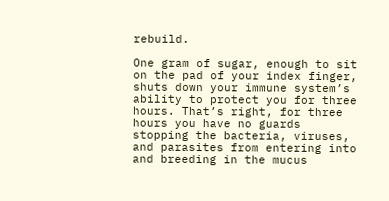rebuild.

One gram of sugar, enough to sit on the pad of your index finger, shuts down your immune system’s ability to protect you for three hours. That’s right, for three hours you have no guards stopping the bacteria, viruses, and parasites from entering into and breeding in the mucus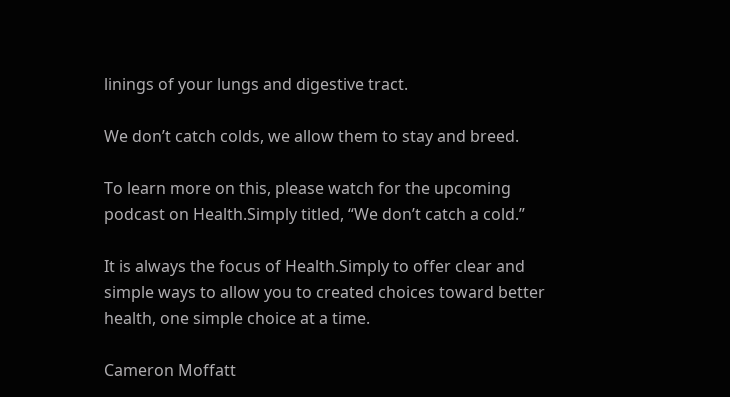linings of your lungs and digestive tract.

We don’t catch colds, we allow them to stay and breed.

To learn more on this, please watch for the upcoming podcast on Health.Simply titled, “We don’t catch a cold.”

It is always the focus of Health.Simply to offer clear and simple ways to allow you to created choices toward better health, one simple choice at a time.

Cameron Moffatt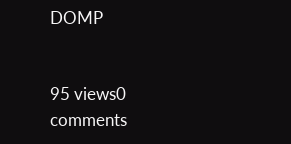DOMP


95 views0 comments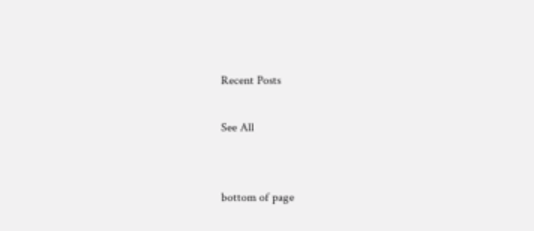Recent Posts

See All


bottom of page